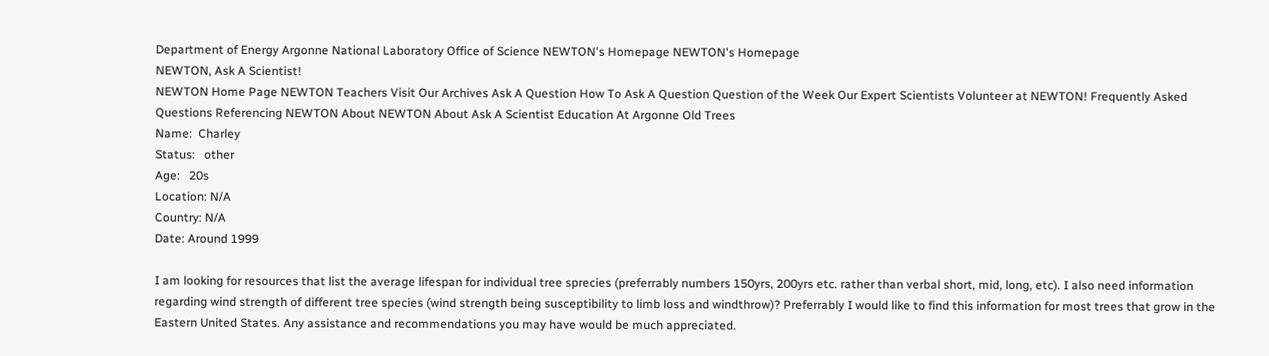Department of Energy Argonne National Laboratory Office of Science NEWTON's Homepage NEWTON's Homepage
NEWTON, Ask A Scientist!
NEWTON Home Page NEWTON Teachers Visit Our Archives Ask A Question How To Ask A Question Question of the Week Our Expert Scientists Volunteer at NEWTON! Frequently Asked Questions Referencing NEWTON About NEWTON About Ask A Scientist Education At Argonne Old Trees
Name:  Charley
Status:   other
Age:   20s
Location: N/A
Country: N/A
Date: Around 1999

I am looking for resources that list the average lifespan for individual tree sprecies (preferrably numbers 150yrs, 200yrs etc. rather than verbal short, mid, long, etc). I also need information regarding wind strength of different tree species (wind strength being susceptibility to limb loss and windthrow)? Preferrably I would like to find this information for most trees that grow in the Eastern United States. Any assistance and recommendations you may have would be much appreciated.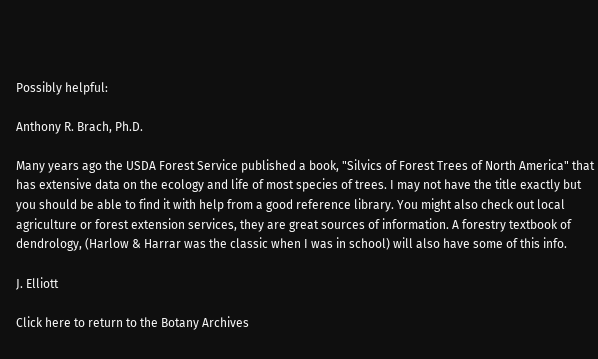Possibly helpful:

Anthony R. Brach, Ph.D.

Many years ago the USDA Forest Service published a book, "Silvics of Forest Trees of North America" that has extensive data on the ecology and life of most species of trees. I may not have the title exactly but you should be able to find it with help from a good reference library. You might also check out local agriculture or forest extension services, they are great sources of information. A forestry textbook of dendrology, (Harlow & Harrar was the classic when I was in school) will also have some of this info.

J. Elliott

Click here to return to the Botany Archives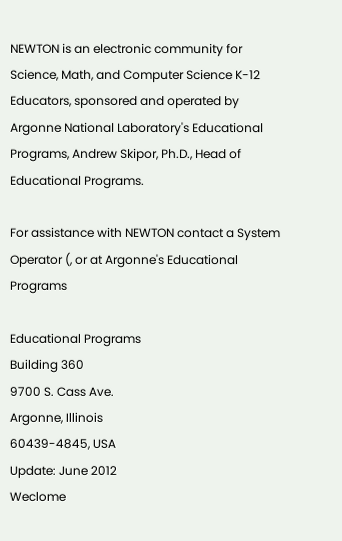NEWTON is an electronic community for Science, Math, and Computer Science K-12 Educators, sponsored and operated by Argonne National Laboratory's Educational Programs, Andrew Skipor, Ph.D., Head of Educational Programs.

For assistance with NEWTON contact a System Operator (, or at Argonne's Educational Programs

Educational Programs
Building 360
9700 S. Cass Ave.
Argonne, Illinois
60439-4845, USA
Update: June 2012
Weclome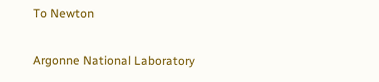To Newton

Argonne National Laboratory